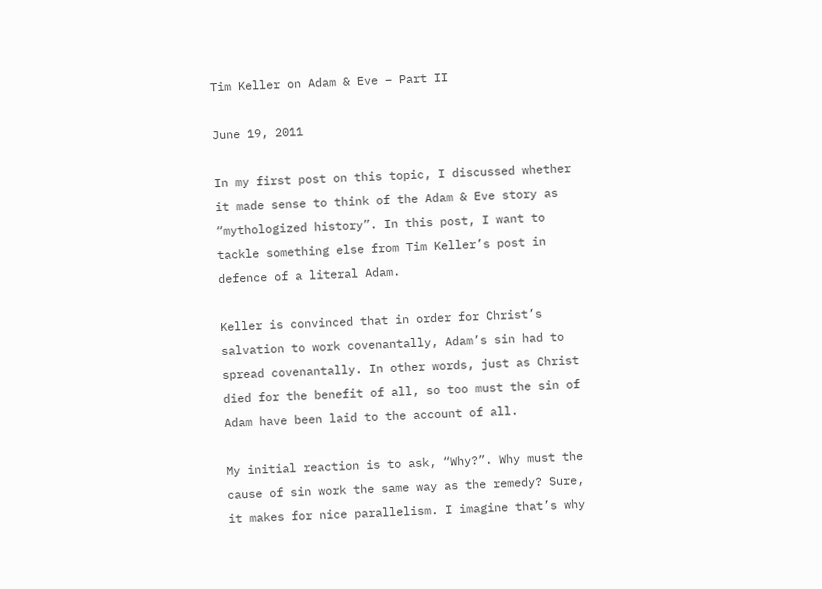Tim Keller on Adam & Eve – Part II

June 19, 2011

In my first post on this topic, I discussed whether it made sense to think of the Adam & Eve story as “mythologized history”. In this post, I want to tackle something else from Tim Keller’s post in defence of a literal Adam.

Keller is convinced that in order for Christ’s salvation to work covenantally, Adam’s sin had to spread covenantally. In other words, just as Christ died for the benefit of all, so too must the sin of Adam have been laid to the account of all.

My initial reaction is to ask, “Why?”. Why must the cause of sin work the same way as the remedy? Sure, it makes for nice parallelism. I imagine that’s why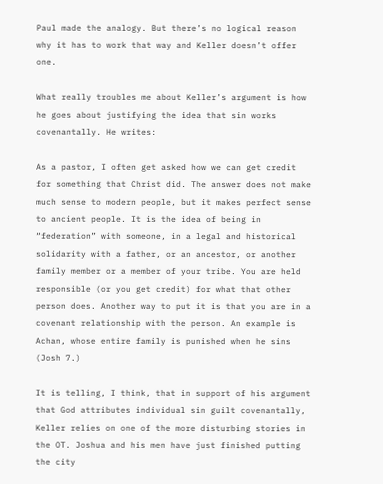Paul made the analogy. But there’s no logical reason why it has to work that way and Keller doesn’t offer one.

What really troubles me about Keller’s argument is how he goes about justifying the idea that sin works covenantally. He writes:

As a pastor, I often get asked how we can get credit for something that Christ did. The answer does not make much sense to modern people, but it makes perfect sense to ancient people. It is the idea of being in “federation” with someone, in a legal and historical solidarity with a father, or an ancestor, or another family member or a member of your tribe. You are held responsible (or you get credit) for what that other person does. Another way to put it is that you are in a covenant relationship with the person. An example is Achan, whose entire family is punished when he sins (Josh 7.)

It is telling, I think, that in support of his argument that God attributes individual sin guilt covenantally, Keller relies on one of the more disturbing stories in the OT. Joshua and his men have just finished putting the city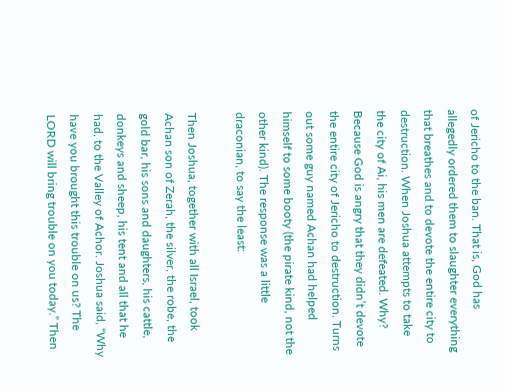of Jericho to the ban. That is, God has allegedly ordered them to slaughter everything that breathes and to devote the entire city to destruction. When Joshua attempts to take the city of Ai, his men are defeated. Why? Because God is angry that they didn’t devote the entire city of Jericho to destruction. Turns out some guy named Achan had helped himself to some booty (the pirate kind, not the other kind). The response was a little draconian, to say the least:

Then Joshua, together with all Israel, took Achan son of Zerah, the silver, the robe, the gold bar, his sons and daughters, his cattle, donkeys and sheep, his tent and all that he had, to the Valley of Achor. Joshua said, “Why have you brought this trouble on us? The LORD will bring trouble on you today.” Then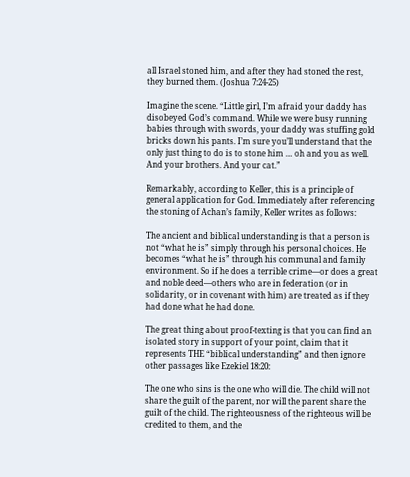all Israel stoned him, and after they had stoned the rest, they burned them. (Joshua 7:24-25)

Imagine the scene. “Little girl, I’m afraid your daddy has disobeyed God’s command. While we were busy running babies through with swords, your daddy was stuffing gold bricks down his pants. I’m sure you’ll understand that the only just thing to do is to stone him … oh and you as well. And your brothers. And your cat.”

Remarkably, according to Keller, this is a principle of general application for God. Immediately after referencing the stoning of Achan’s family, Keller writes as follows:

The ancient and biblical understanding is that a person is not “what he is” simply through his personal choices. He becomes “what he is” through his communal and family environment. So if he does a terrible crime—or does a great and noble deed—others who are in federation (or in solidarity, or in covenant with him) are treated as if they had done what he had done.

The great thing about proof-texting is that you can find an isolated story in support of your point, claim that it represents THE “biblical understanding” and then ignore other passages like Ezekiel 18:20:

The one who sins is the one who will die. The child will not share the guilt of the parent, nor will the parent share the guilt of the child. The righteousness of the righteous will be credited to them, and the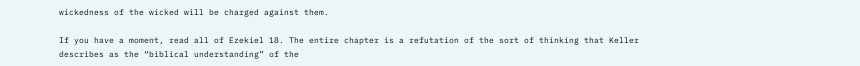wickedness of the wicked will be charged against them.

If you have a moment, read all of Ezekiel 18. The entire chapter is a refutation of the sort of thinking that Keller describes as the “biblical understanding” of the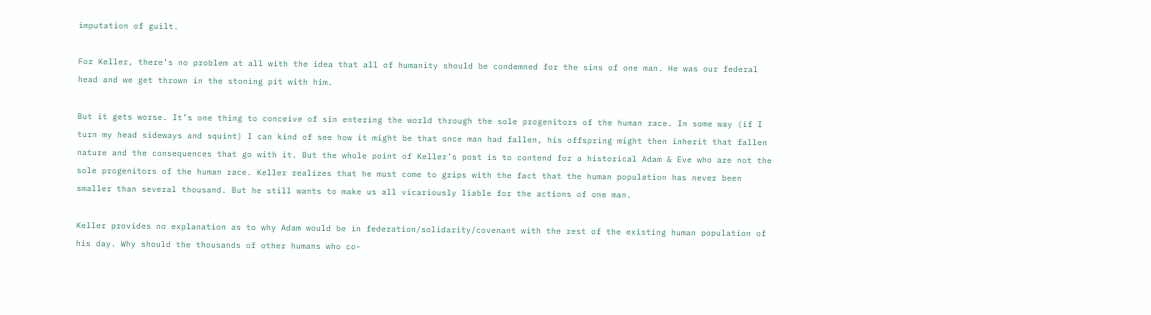imputation of guilt.

For Keller, there’s no problem at all with the idea that all of humanity should be condemned for the sins of one man. He was our federal head and we get thrown in the stoning pit with him.

But it gets worse. It’s one thing to conceive of sin entering the world through the sole progenitors of the human race. In some way (if I turn my head sideways and squint) I can kind of see how it might be that once man had fallen, his offspring might then inherit that fallen nature and the consequences that go with it. But the whole point of Keller’s post is to contend for a historical Adam & Eve who are not the sole progenitors of the human race. Keller realizes that he must come to grips with the fact that the human population has never been smaller than several thousand. But he still wants to make us all vicariously liable for the actions of one man.

Keller provides no explanation as to why Adam would be in federation/solidarity/covenant with the rest of the existing human population of his day. Why should the thousands of other humans who co-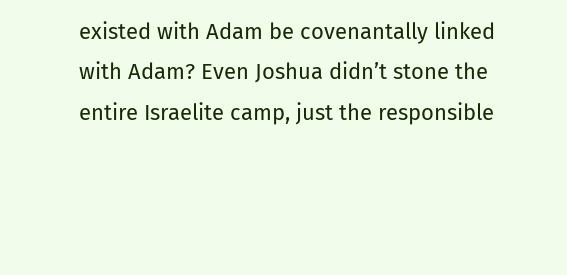existed with Adam be covenantally linked with Adam? Even Joshua didn’t stone the entire Israelite camp, just the responsible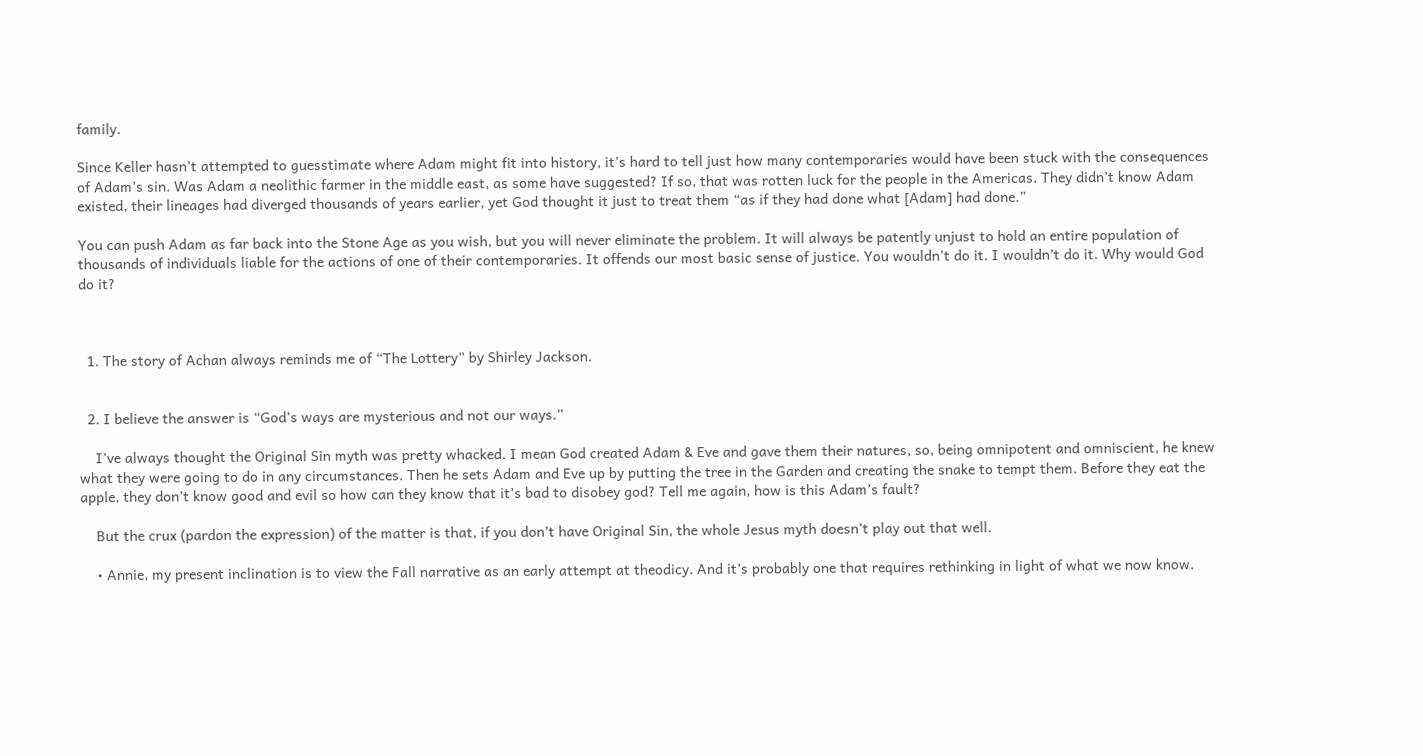family.

Since Keller hasn’t attempted to guesstimate where Adam might fit into history, it’s hard to tell just how many contemporaries would have been stuck with the consequences of Adam’s sin. Was Adam a neolithic farmer in the middle east, as some have suggested? If so, that was rotten luck for the people in the Americas. They didn’t know Adam existed, their lineages had diverged thousands of years earlier, yet God thought it just to treat them “as if they had done what [Adam] had done.”

You can push Adam as far back into the Stone Age as you wish, but you will never eliminate the problem. It will always be patently unjust to hold an entire population of thousands of individuals liable for the actions of one of their contemporaries. It offends our most basic sense of justice. You wouldn’t do it. I wouldn’t do it. Why would God do it?



  1. The story of Achan always reminds me of “The Lottery” by Shirley Jackson.


  2. I believe the answer is “God’s ways are mysterious and not our ways.”

    I’ve always thought the Original Sin myth was pretty whacked. I mean God created Adam & Eve and gave them their natures, so, being omnipotent and omniscient, he knew what they were going to do in any circumstances. Then he sets Adam and Eve up by putting the tree in the Garden and creating the snake to tempt them. Before they eat the apple, they don’t know good and evil so how can they know that it’s bad to disobey god? Tell me again, how is this Adam’s fault?

    But the crux (pardon the expression) of the matter is that, if you don’t have Original Sin, the whole Jesus myth doesn’t play out that well.

    • Annie, my present inclination is to view the Fall narrative as an early attempt at theodicy. And it’s probably one that requires rethinking in light of what we now know.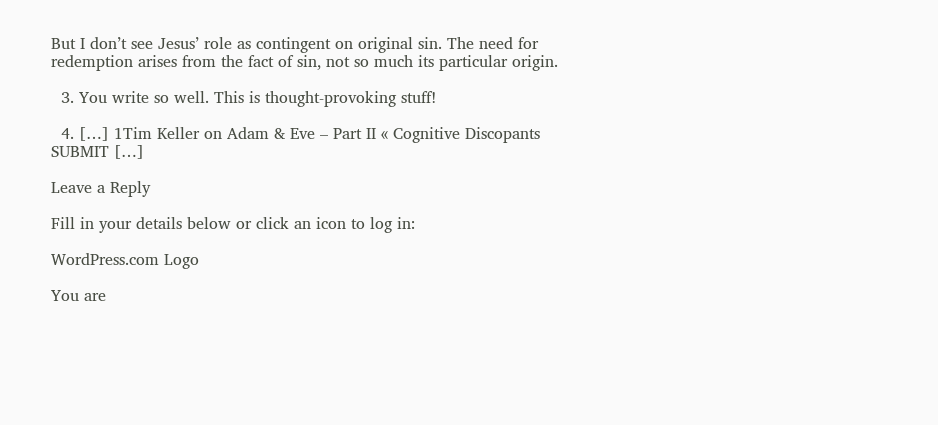But I don’t see Jesus’ role as contingent on original sin. The need for redemption arises from the fact of sin, not so much its particular origin.

  3. You write so well. This is thought-provoking stuff!

  4. […] 1Tim Keller on Adam & Eve – Part II « Cognitive Discopants SUBMIT […]

Leave a Reply

Fill in your details below or click an icon to log in:

WordPress.com Logo

You are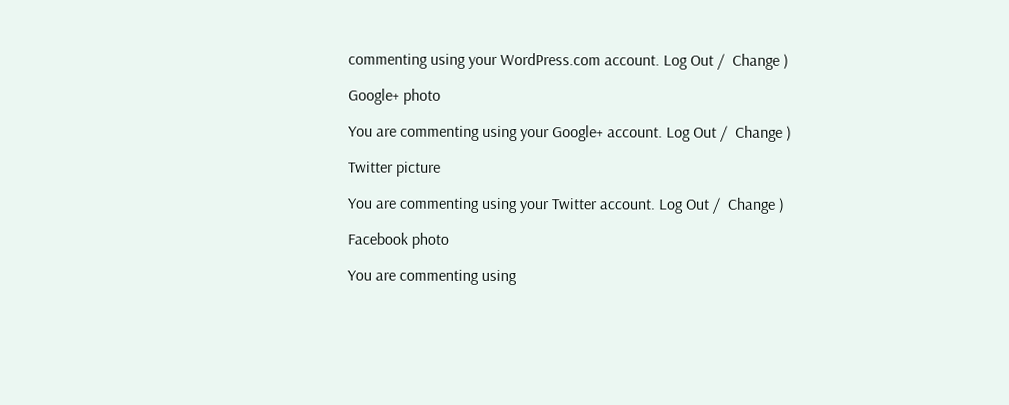commenting using your WordPress.com account. Log Out /  Change )

Google+ photo

You are commenting using your Google+ account. Log Out /  Change )

Twitter picture

You are commenting using your Twitter account. Log Out /  Change )

Facebook photo

You are commenting using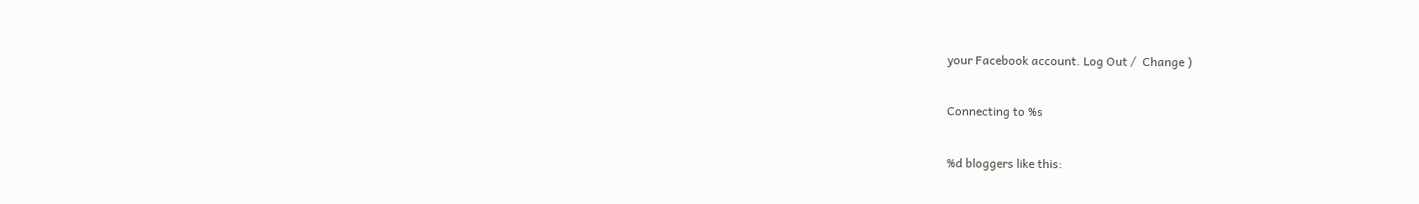your Facebook account. Log Out /  Change )

Connecting to %s

%d bloggers like this: